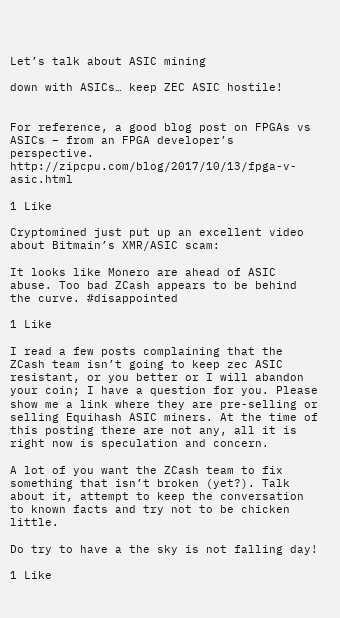Let’s talk about ASIC mining

down with ASICs… keep ZEC ASIC hostile!


For reference, a good blog post on FPGAs vs ASICs – from an FPGA developer’s perspective. http://zipcpu.com/blog/2017/10/13/fpga-v-asic.html

1 Like

Cryptomined just put up an excellent video about Bitmain’s XMR/ASIC scam:

It looks like Monero are ahead of ASIC abuse. Too bad ZCash appears to be behind the curve. #disappointed

1 Like

I read a few posts complaining that the ZCash team isn’t going to keep zec ASIC resistant, or you better or I will abandon your coin; I have a question for you. Please show me a link where they are pre-selling or selling Equihash ASIC miners. At the time of this posting there are not any, all it is right now is speculation and concern.

A lot of you want the ZCash team to fix something that isn’t broken (yet?). Talk about it, attempt to keep the conversation to known facts and try not to be chicken little.

Do try to have a the sky is not falling day!

1 Like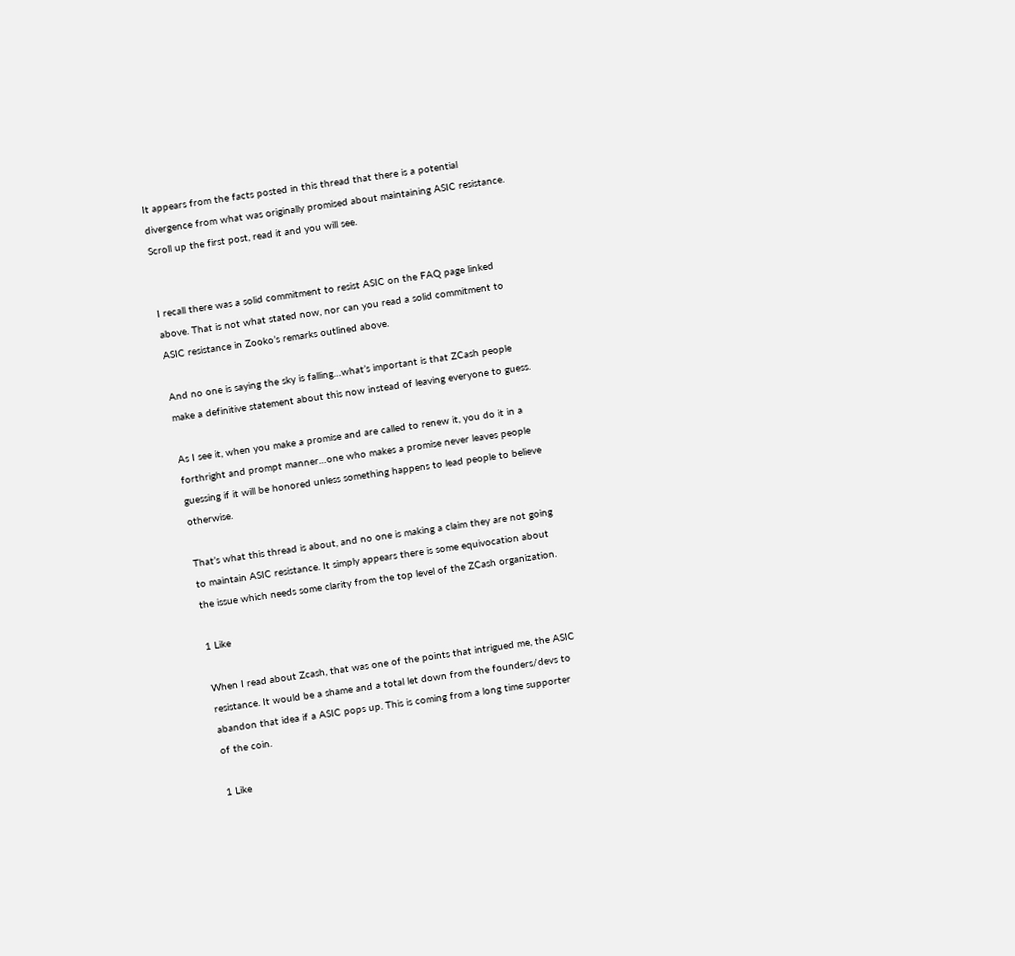It appears from the facts posted in this thread that there is a potential divergence from what was originally promised about maintaining ASIC resistance. Scroll up the first post, read it and you will see.


I recall there was a solid commitment to resist ASIC on the FAQ page linked above. That is not what stated now, nor can you read a solid commitment to ASIC resistance in Zooko’s remarks outlined above.

And no one is saying the sky is falling…what’s important is that ZCash people make a definitive statement about this now instead of leaving everyone to guess.

As I see it, when you make a promise and are called to renew it, you do it in a forthright and prompt manner…one who makes a promise never leaves people guessing if it will be honored unless something happens to lead people to believe otherwise.

That’s what this thread is about, and no one is making a claim they are not going to maintain ASIC resistance. It simply appears there is some equivocation about the issue which needs some clarity from the top level of the ZCash organization.

1 Like

When I read about Zcash, that was one of the points that intrigued me, the ASIC resistance. It would be a shame and a total let down from the founders/devs to abandon that idea if a ASIC pops up. This is coming from a long time supporter of the coin.

1 Like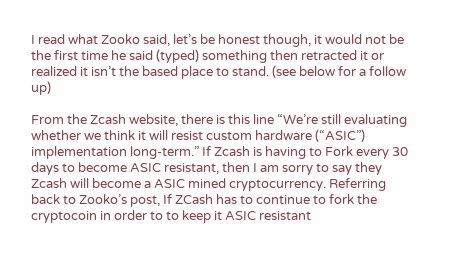I read what Zooko said, let’s be honest though, it would not be the first time he said (typed) something then retracted it or realized it isn’t the based place to stand. (see below for a follow up)

From the Zcash website, there is this line “We’re still evaluating whether we think it will resist custom hardware (“ASIC”) implementation long-term.” If Zcash is having to Fork every 30 days to become ASIC resistant, then I am sorry to say they Zcash will become a ASIC mined cryptocurrency. Referring back to Zooko’s post, If ZCash has to continue to fork the cryptocoin in order to to keep it ASIC resistant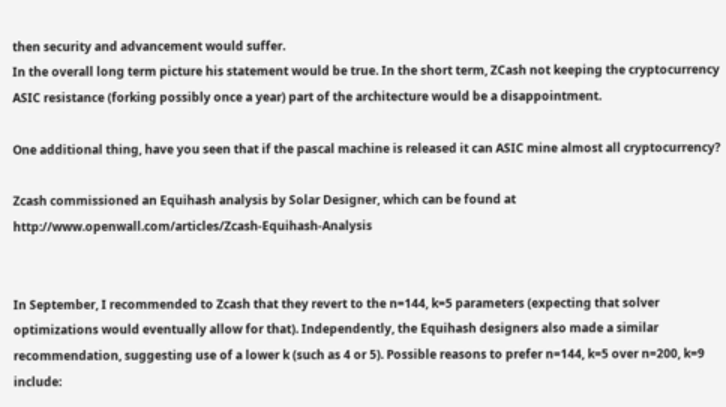then security and advancement would suffer.
In the overall long term picture his statement would be true. In the short term, ZCash not keeping the cryptocurrency ASIC resistance (forking possibly once a year) part of the architecture would be a disappointment.

One additional thing, have you seen that if the pascal machine is released it can ASIC mine almost all cryptocurrency?

Zcash commissioned an Equihash analysis by Solar Designer, which can be found at http://www.openwall.com/articles/Zcash-Equihash-Analysis


In September, I recommended to Zcash that they revert to the n=144, k=5 parameters (expecting that solver optimizations would eventually allow for that). Independently, the Equihash designers also made a similar recommendation, suggesting use of a lower k (such as 4 or 5). Possible reasons to prefer n=144, k=5 over n=200, k=9 include: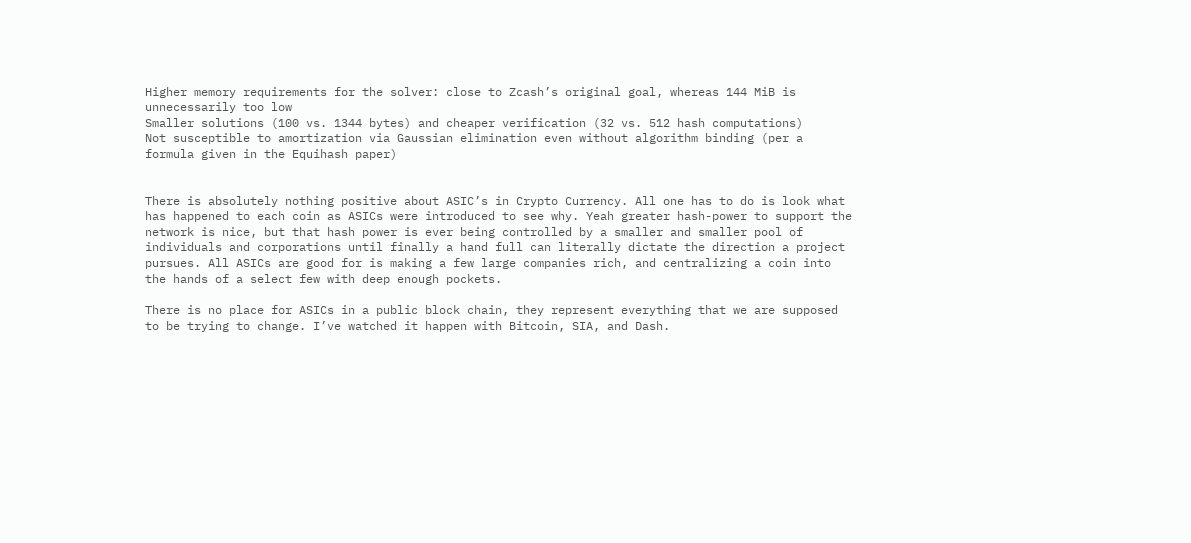Higher memory requirements for the solver: close to Zcash’s original goal, whereas 144 MiB is unnecessarily too low
Smaller solutions (100 vs. 1344 bytes) and cheaper verification (32 vs. 512 hash computations)
Not susceptible to amortization via Gaussian elimination even without algorithm binding (per a formula given in the Equihash paper)


There is absolutely nothing positive about ASIC’s in Crypto Currency. All one has to do is look what has happened to each coin as ASICs were introduced to see why. Yeah greater hash-power to support the network is nice, but that hash power is ever being controlled by a smaller and smaller pool of individuals and corporations until finally a hand full can literally dictate the direction a project pursues. All ASICs are good for is making a few large companies rich, and centralizing a coin into the hands of a select few with deep enough pockets.

There is no place for ASICs in a public block chain, they represent everything that we are supposed to be trying to change. I’ve watched it happen with Bitcoin, SIA, and Dash.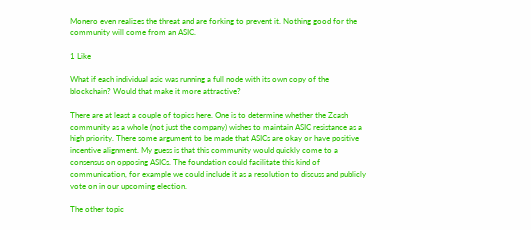Monero even realizes the threat and are forking to prevent it. Nothing good for the community will come from an ASIC.

1 Like

What if each individual asic was running a full node with its own copy of the blockchain? Would that make it more attractive?

There are at least a couple of topics here. One is to determine whether the Zcash community as a whole (not just the company) wishes to maintain ASIC resistance as a high priority. There some argument to be made that ASICs are okay or have positive incentive alignment. My guess is that this community would quickly come to a consensus on opposing ASICs. The foundation could facilitate this kind of communication, for example we could include it as a resolution to discuss and publicly vote on in our upcoming election.

The other topic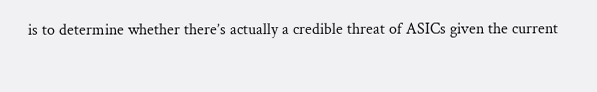is to determine whether there’s actually a credible threat of ASICs given the current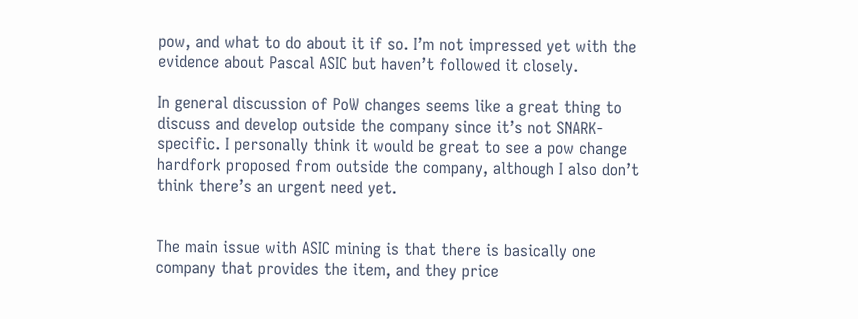pow, and what to do about it if so. I’m not impressed yet with the evidence about Pascal ASIC but haven’t followed it closely.

In general discussion of PoW changes seems like a great thing to discuss and develop outside the company since it’s not SNARK-specific. I personally think it would be great to see a pow change hardfork proposed from outside the company, although I also don’t think there’s an urgent need yet.


The main issue with ASIC mining is that there is basically one company that provides the item, and they price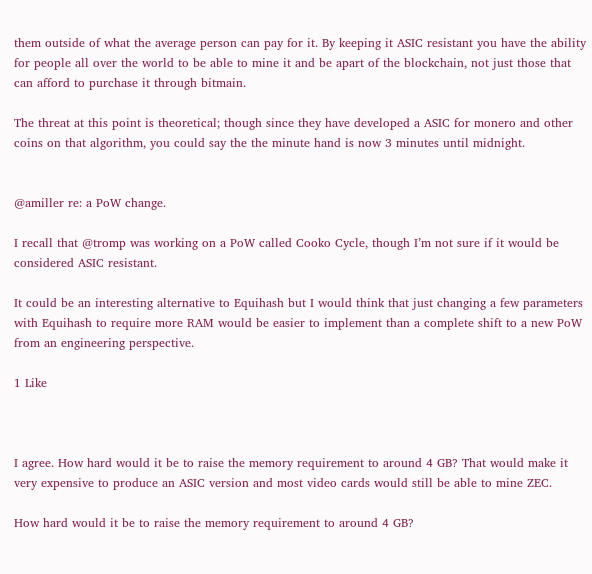them outside of what the average person can pay for it. By keeping it ASIC resistant you have the ability for people all over the world to be able to mine it and be apart of the blockchain, not just those that can afford to purchase it through bitmain.

The threat at this point is theoretical; though since they have developed a ASIC for monero and other coins on that algorithm, you could say the the minute hand is now 3 minutes until midnight.


@amiller re: a PoW change.

I recall that @tromp was working on a PoW called Cooko Cycle, though I’m not sure if it would be considered ASIC resistant.

It could be an interesting alternative to Equihash but I would think that just changing a few parameters with Equihash to require more RAM would be easier to implement than a complete shift to a new PoW from an engineering perspective.

1 Like



I agree. How hard would it be to raise the memory requirement to around 4 GB? That would make it very expensive to produce an ASIC version and most video cards would still be able to mine ZEC.

How hard would it be to raise the memory requirement to around 4 GB?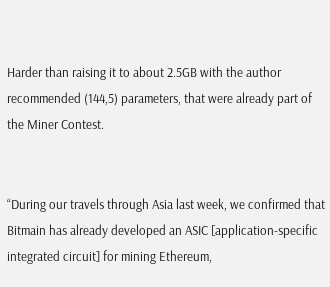Harder than raising it to about 2.5GB with the author recommended (144,5) parameters, that were already part of the Miner Contest.


“During our travels through Asia last week, we confirmed that Bitmain has already developed an ASIC [application-specific integrated circuit] for mining Ethereum,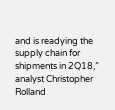and is readying the supply chain for shipments in 2Q18,” analyst Christopher Rolland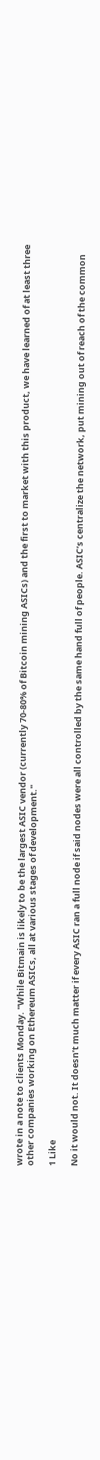wrote in a note to clients Monday. "While Bitmain is likely to be the largest ASIC vendor (currently 70-80% of Bitcoin mining ASICs) and the first to market with this product, we have learned of at least three other companies working on Ethereum ASICs, all at various stages of development."

1 Like

No it would not. It doesn’t much matter if every ASIC ran a full node if said nodes were all controlled by the same hand full of people. ASIC’s centralize the network, put mining out of reach of the common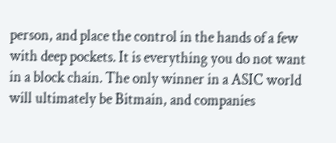person, and place the control in the hands of a few with deep pockets. It is everything you do not want in a block chain. The only winner in a ASIC world will ultimately be Bitmain, and companies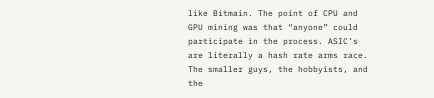like Bitmain. The point of CPU and GPU mining was that “anyone” could participate in the process. ASIC’s are literally a hash rate arms race. The smaller guys, the hobbyists, and the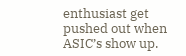enthusiast get pushed out when ASIC’s show up.